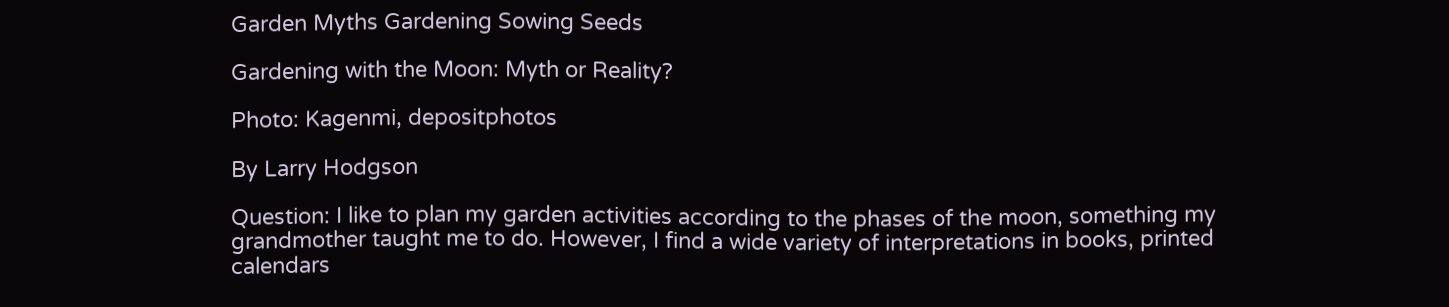Garden Myths Gardening Sowing Seeds

Gardening with the Moon: Myth or Reality?

Photo: Kagenmi, depositphotos

By Larry Hodgson

Question: I like to plan my garden activities according to the phases of the moon, something my grandmother taught me to do. However, I find a wide variety of interpretations in books, printed calendars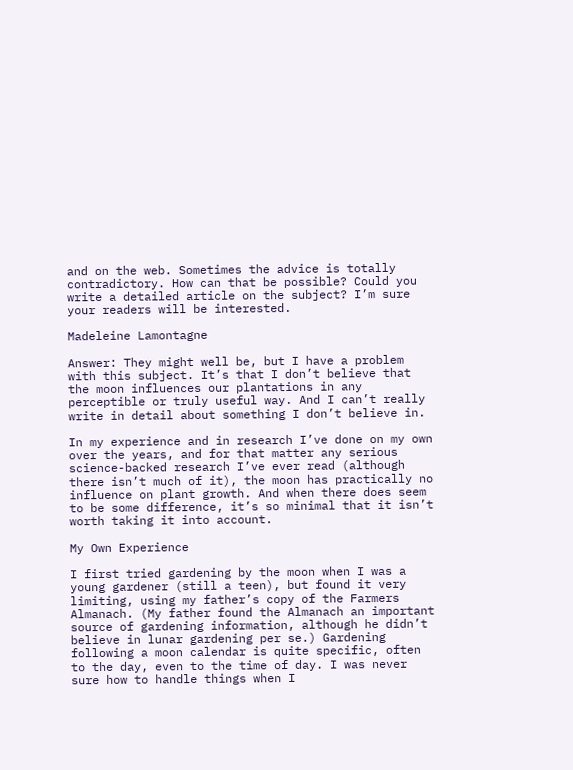and on the web. Sometimes the advice is totally contradictory. How can that be possible? Could you write a detailed article on the subject? I’m sure your readers will be interested.

Madeleine Lamontagne

Answer: They might well be, but I have a problem with this subject. It’s that I don’t believe that the moon influences our plantations in any perceptible or truly useful way. And I can’t really write in detail about something I don’t believe in.

In my experience and in research I’ve done on my own over the years, and for that matter any serious science-backed research I’ve ever read (although there isn’t much of it), the moon has practically no influence on plant growth. And when there does seem to be some difference, it’s so minimal that it isn’t worth taking it into account.

My Own Experience

I first tried gardening by the moon when I was a young gardener (still a teen), but found it very limiting, using my father’s copy of the Farmers Almanach. (My father found the Almanach an important source of gardening information, although he didn’t believe in lunar gardening per se.) Gardening following a moon calendar is quite specific, often to the day, even to the time of day. I was never sure how to handle things when I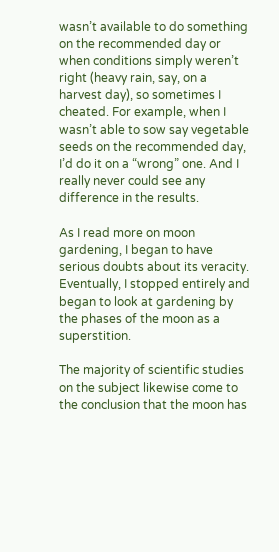wasn’t available to do something on the recommended day or when conditions simply weren’t right (heavy rain, say, on a harvest day), so sometimes I cheated. For example, when I wasn’t able to sow say vegetable seeds on the recommended day, I’d do it on a “wrong” one. And I really never could see any difference in the results.

As I read more on moon gardening, I began to have serious doubts about its veracity. Eventually, I stopped entirely and began to look at gardening by the phases of the moon as a superstition.

The majority of scientific studies on the subject likewise come to the conclusion that the moon has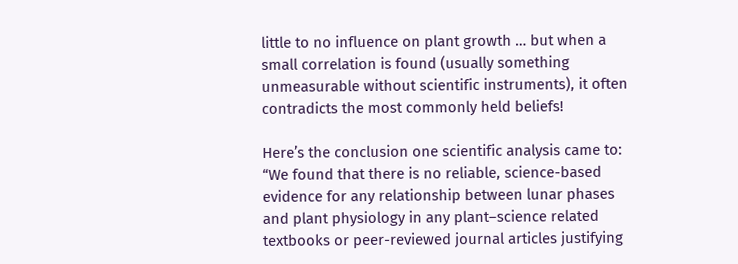little to no influence on plant growth … but when a small correlation is found (usually something unmeasurable without scientific instruments), it often contradicts the most commonly held beliefs!

Here’s the conclusion one scientific analysis came to: “We found that there is no reliable, science-based evidence for any relationship between lunar phases and plant physiology in any plant–science related textbooks or peer-reviewed journal articles justifying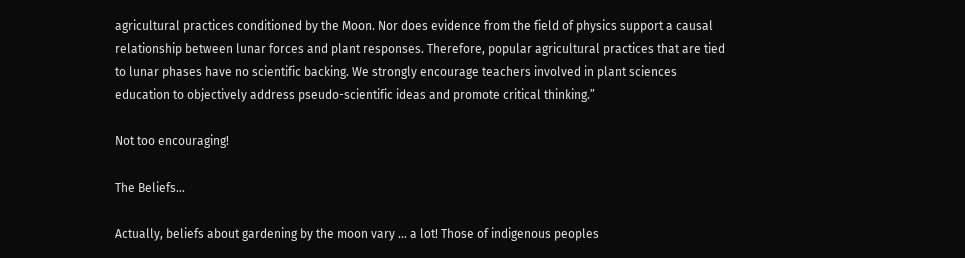agricultural practices conditioned by the Moon. Nor does evidence from the field of physics support a causal relationship between lunar forces and plant responses. Therefore, popular agricultural practices that are tied to lunar phases have no scientific backing. We strongly encourage teachers involved in plant sciences education to objectively address pseudo-scientific ideas and promote critical thinking.”

Not too encouraging!

The Beliefs…

Actually, beliefs about gardening by the moon vary … a lot! Those of indigenous peoples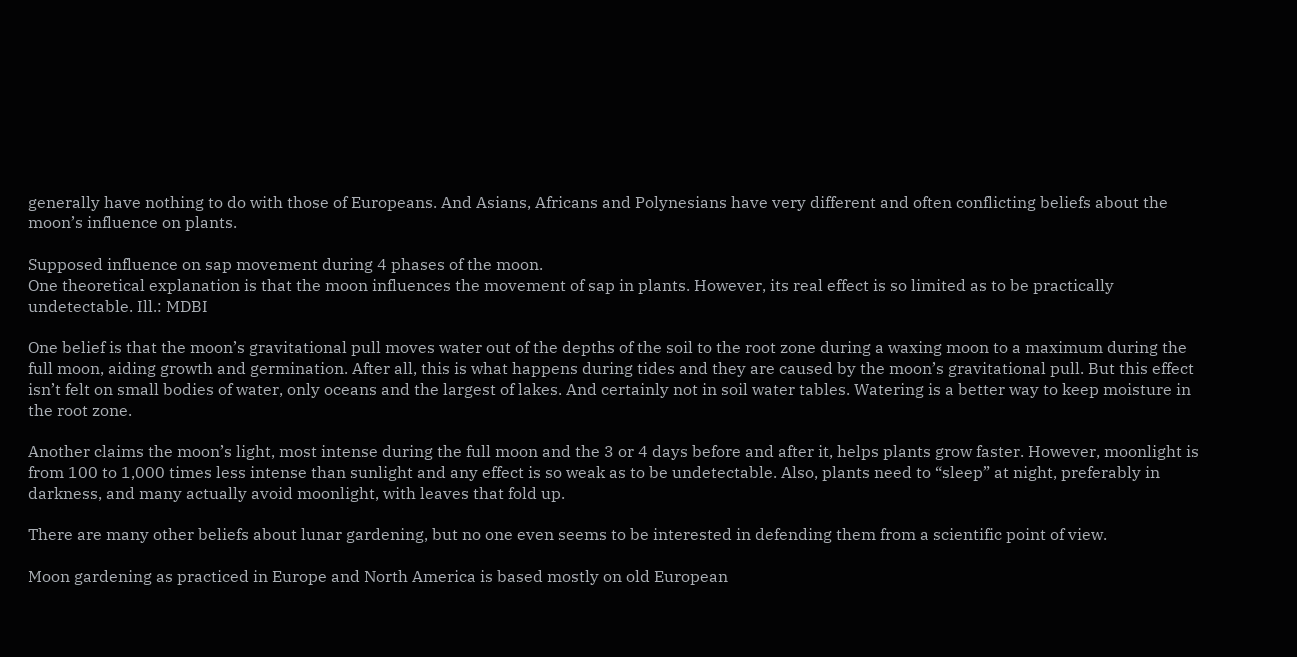generally have nothing to do with those of Europeans. And Asians, Africans and Polynesians have very different and often conflicting beliefs about the moon’s influence on plants.

Supposed influence on sap movement during 4 phases of the moon.
One theoretical explanation is that the moon influences the movement of sap in plants. However, its real effect is so limited as to be practically undetectable. Ill.: MDBI

One belief is that the moon’s gravitational pull moves water out of the depths of the soil to the root zone during a waxing moon to a maximum during the full moon, aiding growth and germination. After all, this is what happens during tides and they are caused by the moon’s gravitational pull. But this effect isn’t felt on small bodies of water, only oceans and the largest of lakes. And certainly not in soil water tables. Watering is a better way to keep moisture in the root zone.

Another claims the moon’s light, most intense during the full moon and the 3 or 4 days before and after it, helps plants grow faster. However, moonlight is from 100 to 1,000 times less intense than sunlight and any effect is so weak as to be undetectable. Also, plants need to “sleep” at night, preferably in darkness, and many actually avoid moonlight, with leaves that fold up.

There are many other beliefs about lunar gardening, but no one even seems to be interested in defending them from a scientific point of view.

Moon gardening as practiced in Europe and North America is based mostly on old European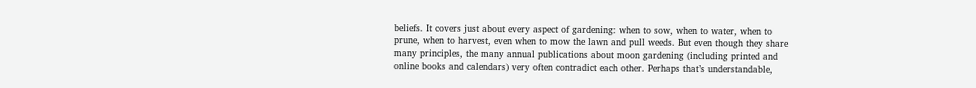beliefs. It covers just about every aspect of gardening: when to sow, when to water, when to prune, when to harvest, even when to mow the lawn and pull weeds. But even though they share many principles, the many annual publications about moon gardening (including printed and online books and calendars) very often contradict each other. Perhaps that’s understandable,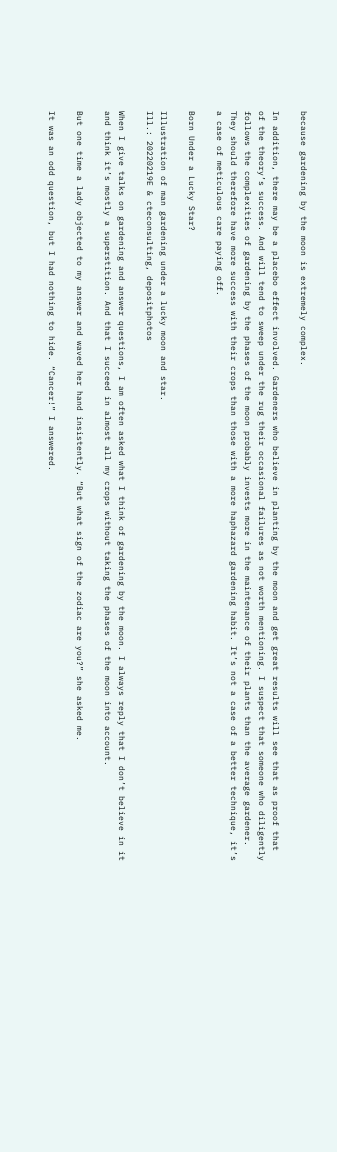because gardening by the moon is extremely complex.

In addition, there may be a placebo effect involved. Gardeners who believe in planting by the moon and get great results will see that as proof that of the theory’s success. And will tend to sweep under the rug their occasional failures as not worth mentioning. I suspect that someone who diligently follows the complexities of gardening by the phases of the moon probably invests more in the maintenance of their plants than the average gardener. They should therefore have more success with their crops than those with a more haphazard gardening habit. It’s not a case of a better technique, it’s a case of meticulous care paying off.

Born Under a Lucky Star?

Illustration of man gardening under a lucky moon and star.
Ill.: 20220219E & cteconsulting, depositphotos

When I give talks on gardening and answer questions, I am often asked what I think of gardening by the moon. I always reply that I don’t believe in it and think it’s mostly a superstition. And that I succeed in almost all my crops without taking the phases of the moon into account.

But one time a lady objected to my answer and waved her hand insistently. “But what sign of the zodiac are you?” she asked me.

It was an odd question, but I had nothing to hide. “Cancer!” I answered.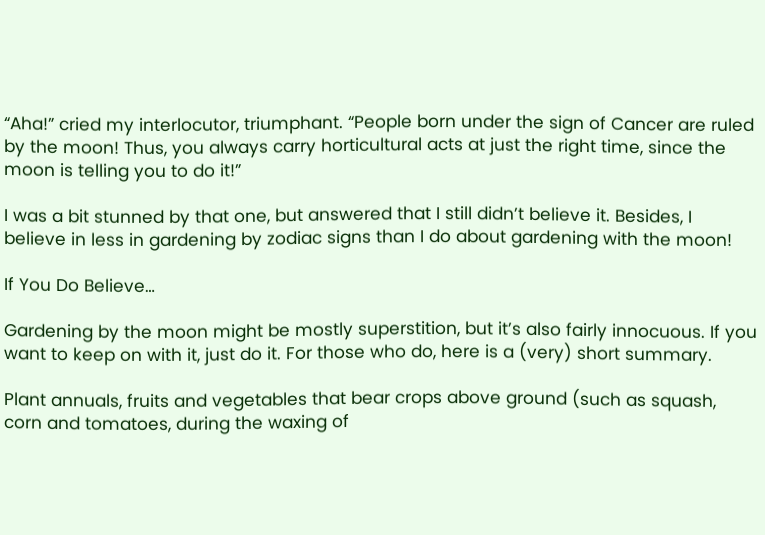“Aha!” cried my interlocutor, triumphant. “People born under the sign of Cancer are ruled by the moon! Thus, you always carry horticultural acts at just the right time, since the moon is telling you to do it!”

I was a bit stunned by that one, but answered that I still didn’t believe it. Besides, I believe in less in gardening by zodiac signs than I do about gardening with the moon!

If You Do Believe…

Gardening by the moon might be mostly superstition, but it’s also fairly innocuous. If you want to keep on with it, just do it. For those who do, here is a (very) short summary.

Plant annuals, fruits and vegetables that bear crops above ground (such as squash, corn and tomatoes, during the waxing of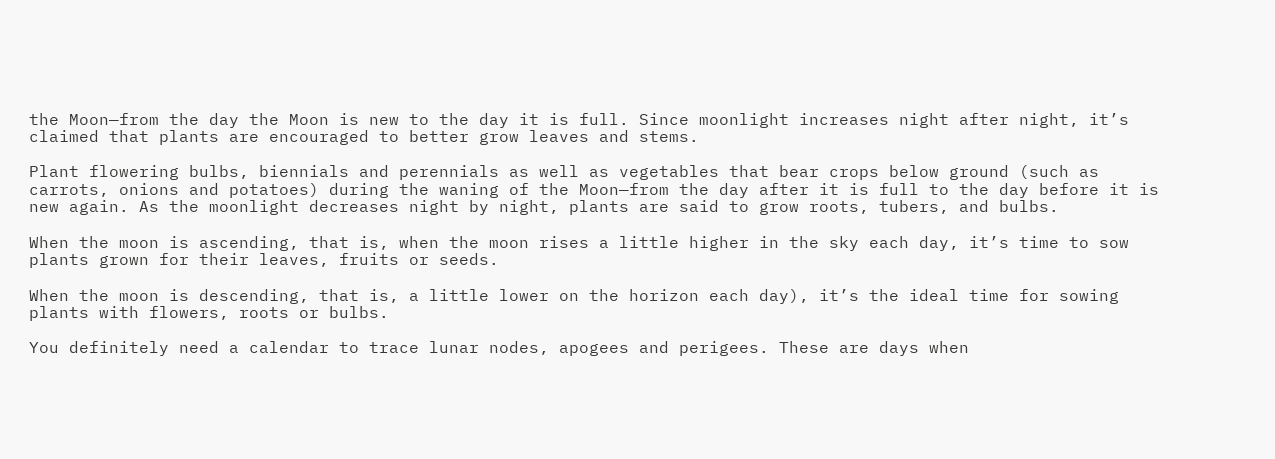the Moon—from the day the Moon is new to the day it is full. Since moonlight increases night after night, it’s claimed that plants are encouraged to better grow leaves and stems.

Plant flowering bulbs, biennials and perennials as well as vegetables that bear crops below ground (such as carrots, onions and potatoes) during the waning of the Moon—from the day after it is full to the day before it is new again. As the moonlight decreases night by night, plants are said to grow roots, tubers, and bulbs.

When the moon is ascending, that is, when the moon rises a little higher in the sky each day, it’s time to sow plants grown for their leaves, fruits or seeds.

When the moon is descending, that is, a little lower on the horizon each day), it’s the ideal time for sowing plants with flowers, roots or bulbs.

You definitely need a calendar to trace lunar nodes, apogees and perigees. These are days when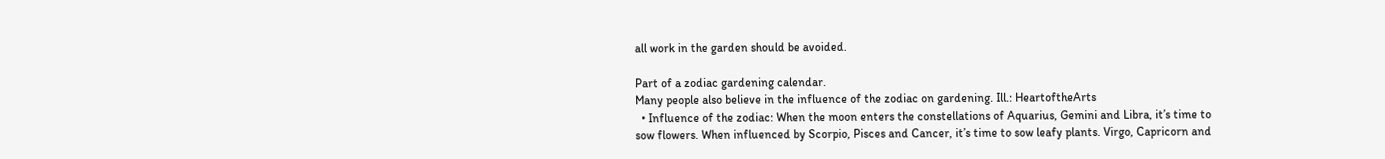all work in the garden should be avoided.

Part of a zodiac gardening calendar.
Many people also believe in the influence of the zodiac on gardening. Ill.: HeartoftheArts
  • Influence of the zodiac: When the moon enters the constellations of Aquarius, Gemini and Libra, it’s time to sow flowers. When influenced by Scorpio, Pisces and Cancer, it’s time to sow leafy plants. Virgo, Capricorn and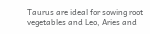Taurus are ideal for sowing root vegetables and Leo, Aries and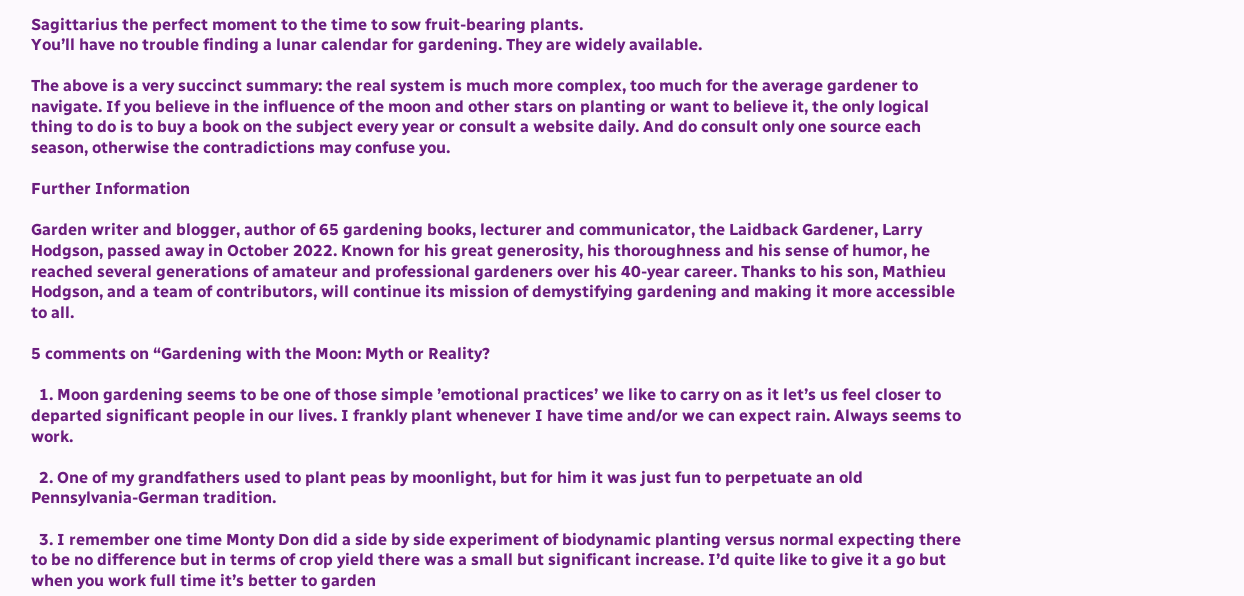Sagittarius the perfect moment to the time to sow fruit-bearing plants.
You’ll have no trouble finding a lunar calendar for gardening. They are widely available.

The above is a very succinct summary: the real system is much more complex, too much for the average gardener to navigate. If you believe in the influence of the moon and other stars on planting or want to believe it, the only logical thing to do is to buy a book on the subject every year or consult a website daily. And do consult only one source each season, otherwise the contradictions may confuse you.

Further Information

Garden writer and blogger, author of 65 gardening books, lecturer and communicator, the Laidback Gardener, Larry Hodgson, passed away in October 2022. Known for his great generosity, his thoroughness and his sense of humor, he reached several generations of amateur and professional gardeners over his 40-year career. Thanks to his son, Mathieu Hodgson, and a team of contributors, will continue its mission of demystifying gardening and making it more accessible to all.

5 comments on “Gardening with the Moon: Myth or Reality?

  1. Moon gardening seems to be one of those simple ’emotional practices’ we like to carry on as it let’s us feel closer to departed significant people in our lives. I frankly plant whenever I have time and/or we can expect rain. Always seems to work.

  2. One of my grandfathers used to plant peas by moonlight, but for him it was just fun to perpetuate an old Pennsylvania-German tradition.

  3. I remember one time Monty Don did a side by side experiment of biodynamic planting versus normal expecting there to be no difference but in terms of crop yield there was a small but significant increase. I’d quite like to give it a go but when you work full time it’s better to garden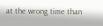at the wrong time than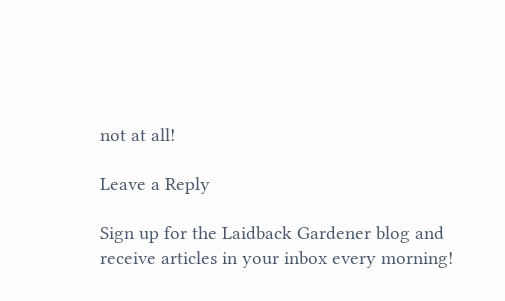not at all!

Leave a Reply

Sign up for the Laidback Gardener blog and receive articles in your inbox every morning!